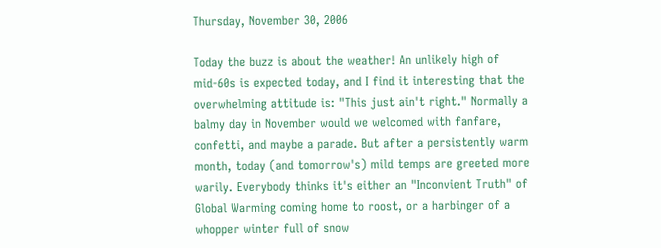Thursday, November 30, 2006

Today the buzz is about the weather! An unlikely high of mid-60s is expected today, and I find it interesting that the overwhelming attitude is: "This just ain't right." Normally a balmy day in November would we welcomed with fanfare, confetti, and maybe a parade. But after a persistently warm month, today (and tomorrow's) mild temps are greeted more warily. Everybody thinks it's either an "Inconvient Truth" of Global Warming coming home to roost, or a harbinger of a whopper winter full of snow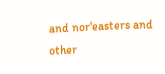and nor'easters and other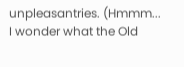unpleasantries. (Hmmm... I wonder what the Old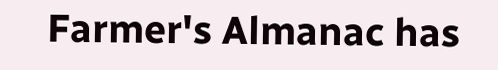Farmer's Almanac has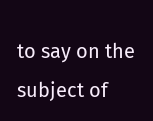to say on the subject of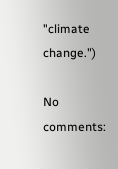"climate change.")

No comments: